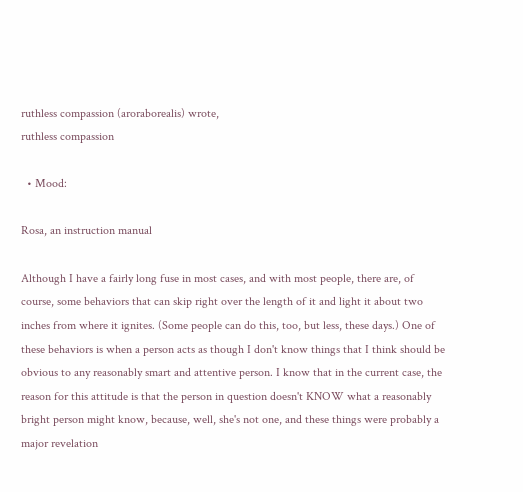ruthless compassion (aroraborealis) wrote,
ruthless compassion

  • Mood:

Rosa, an instruction manual

Although I have a fairly long fuse in most cases, and with most people, there are, of course, some behaviors that can skip right over the length of it and light it about two inches from where it ignites. (Some people can do this, too, but less, these days.) One of these behaviors is when a person acts as though I don't know things that I think should be obvious to any reasonably smart and attentive person. I know that in the current case, the reason for this attitude is that the person in question doesn't KNOW what a reasonably bright person might know, because, well, she's not one, and these things were probably a major revelation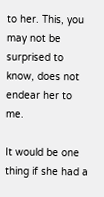to her. This, you may not be surprised to know, does not endear her to me.

It would be one thing if she had a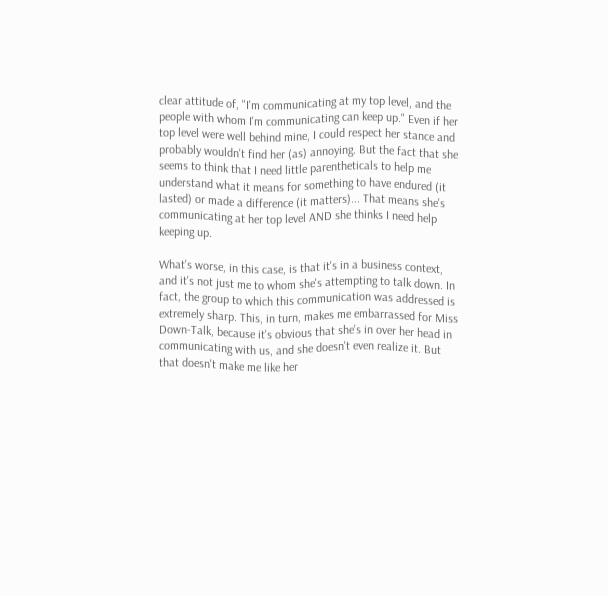clear attitude of, "I'm communicating at my top level, and the people with whom I'm communicating can keep up." Even if her top level were well behind mine, I could respect her stance and probably wouldn't find her (as) annoying. But the fact that she seems to think that I need little parentheticals to help me understand what it means for something to have endured (it lasted) or made a difference (it matters)... That means she's communicating at her top level AND she thinks I need help keeping up.

What's worse, in this case, is that it's in a business context, and it's not just me to whom she's attempting to talk down. In fact, the group to which this communication was addressed is extremely sharp. This, in turn, makes me embarrassed for Miss Down-Talk, because it's obvious that she's in over her head in communicating with us, and she doesn't even realize it. But that doesn't make me like her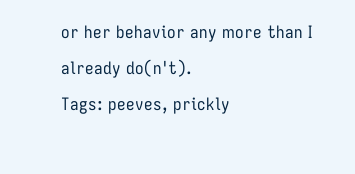or her behavior any more than I already do(n't).
Tags: peeves, prickly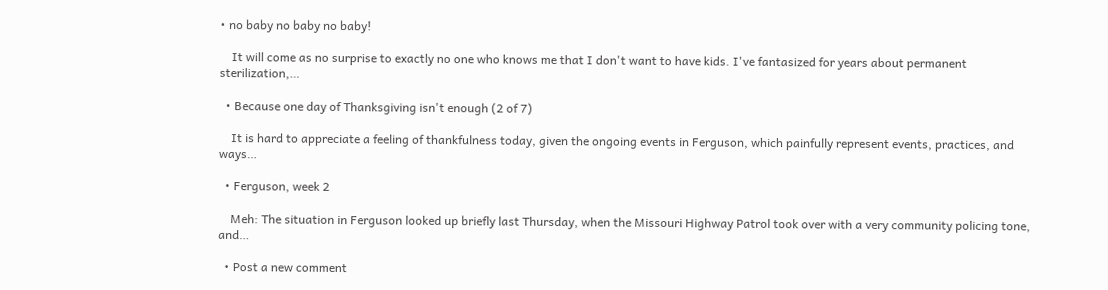• no baby no baby no baby!

    It will come as no surprise to exactly no one who knows me that I don't want to have kids. I've fantasized for years about permanent sterilization,…

  • Because one day of Thanksgiving isn't enough (2 of 7)

    It is hard to appreciate a feeling of thankfulness today, given the ongoing events in Ferguson, which painfully represent events, practices, and ways…

  • Ferguson, week 2

    Meh: The situation in Ferguson looked up briefly last Thursday, when the Missouri Highway Patrol took over with a very community policing tone, and…

  • Post a new comment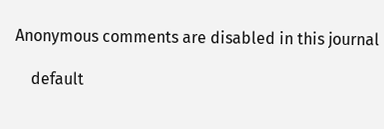Anonymous comments are disabled in this journal

    default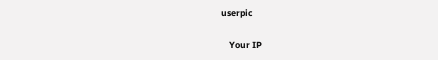userpic

    Your IP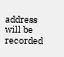address will be recorded